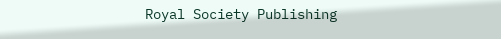Royal Society Publishing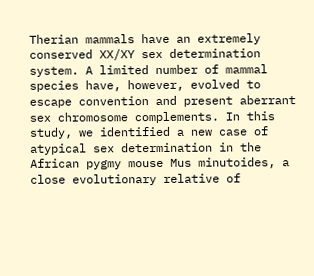Therian mammals have an extremely conserved XX/XY sex determination system. A limited number of mammal species have, however, evolved to escape convention and present aberrant sex chromosome complements. In this study, we identified a new case of atypical sex determination in the African pygmy mouse Mus minutoides, a close evolutionary relative of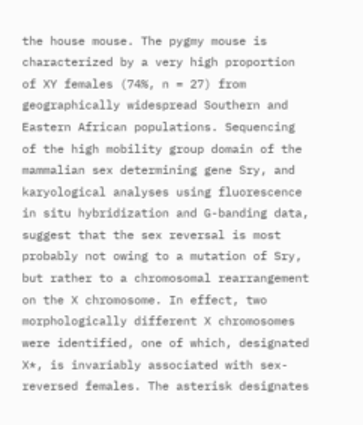the house mouse. The pygmy mouse is characterized by a very high proportion of XY females (74%, n = 27) from geographically widespread Southern and Eastern African populations. Sequencing of the high mobility group domain of the mammalian sex determining gene Sry, and karyological analyses using fluorescence in situ hybridization and G-banding data, suggest that the sex reversal is most probably not owing to a mutation of Sry, but rather to a chromosomal rearrangement on the X chromosome. In effect, two morphologically different X chromosomes were identified, one of which, designated X*, is invariably associated with sex-reversed females. The asterisk designates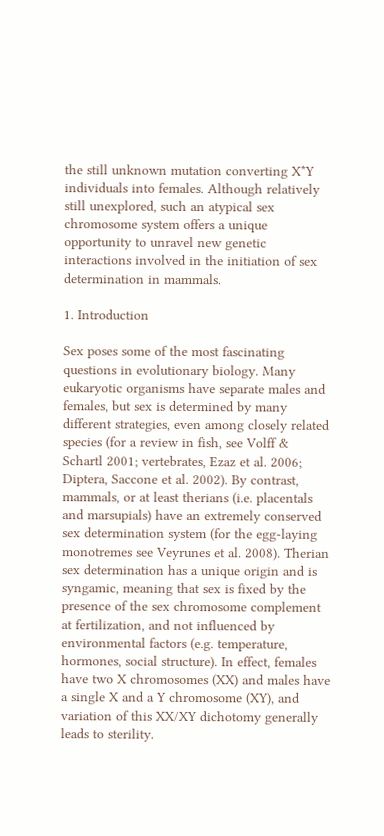the still unknown mutation converting X*Y individuals into females. Although relatively still unexplored, such an atypical sex chromosome system offers a unique opportunity to unravel new genetic interactions involved in the initiation of sex determination in mammals.

1. Introduction

Sex poses some of the most fascinating questions in evolutionary biology. Many eukaryotic organisms have separate males and females, but sex is determined by many different strategies, even among closely related species (for a review in fish, see Volff & Schartl 2001; vertebrates, Ezaz et al. 2006; Diptera, Saccone et al. 2002). By contrast, mammals, or at least therians (i.e. placentals and marsupials) have an extremely conserved sex determination system (for the egg-laying monotremes see Veyrunes et al. 2008). Therian sex determination has a unique origin and is syngamic, meaning that sex is fixed by the presence of the sex chromosome complement at fertilization, and not influenced by environmental factors (e.g. temperature, hormones, social structure). In effect, females have two X chromosomes (XX) and males have a single X and a Y chromosome (XY), and variation of this XX/XY dichotomy generally leads to sterility.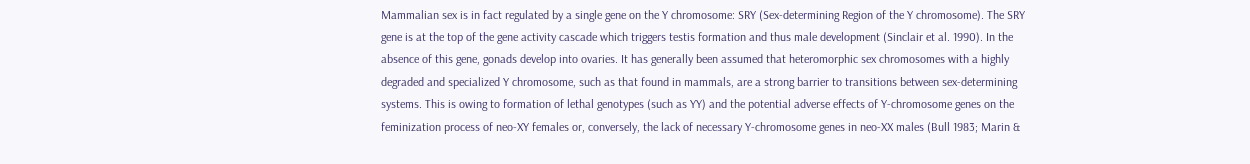Mammalian sex is in fact regulated by a single gene on the Y chromosome: SRY (Sex-determining Region of the Y chromosome). The SRY gene is at the top of the gene activity cascade which triggers testis formation and thus male development (Sinclair et al. 1990). In the absence of this gene, gonads develop into ovaries. It has generally been assumed that heteromorphic sex chromosomes with a highly degraded and specialized Y chromosome, such as that found in mammals, are a strong barrier to transitions between sex-determining systems. This is owing to formation of lethal genotypes (such as YY) and the potential adverse effects of Y-chromosome genes on the feminization process of neo-XY females or, conversely, the lack of necessary Y-chromosome genes in neo-XX males (Bull 1983; Marin &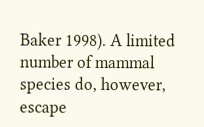Baker 1998). A limited number of mammal species do, however, escape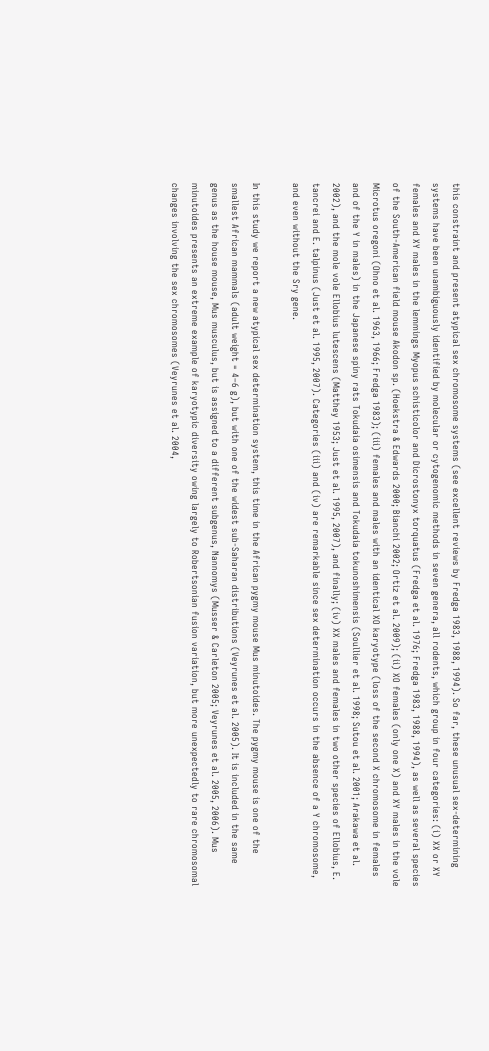this constraint and present atypical sex chromosome systems (see excellent reviews by Fredga 1983, 1988, 1994). So far, these unusual sex-determining systems have been unambiguously identified by molecular or cytogenomic methods in seven genera, all rodents, which group in four categories: (i) XX or XY females and XY males in the lemmings Myopus schisticolor and Dicrostonyx torquatus (Fredga et al. 1976; Fredga 1983, 1988, 1994), as well as several species of the South-American field mouse Akodon sp. (Hoekstra & Edwards 2000; Bianchi 2002; Ortiz et al. 2009); (ii) XO females (only one X) and XY males in the vole Microtus oregoni (Ohno et al. 1963, 1966; Fredga 1983); (iii) females and males with an identical XO karyotype (loss of the second X chromosome in females and of the Y in males) in the Japanese spiny rats Tokudaia osimensis and Tokudaia tokunoshimensis (Soullier et al. 1998; Sutou et al. 2001; Arakawa et al. 2002), and the mole vole Ellobius lutescens (Matthey 1953; Just et al. 1995, 2007), and finally; (iv) XX males and females in two other species of Ellobius, E. tancrei and E. talpinus (Just et al. 1995, 2007). Categories (iii) and (iv) are remarkable since sex determination occurs in the absence of a Y chromosome, and even without the Sry gene.

In this study we report a new atypical sex determination system, this time in the African pygmy mouse Mus minutoides. The pygmy mouse is one of the smallest African mammals (adult weight = 4–6 g), but with one of the widest sub-Saharan distributions (Veyrunes et al. 2005). It is included in the same genus as the house mouse, Mus musculus, but is assigned to a different subgenus, Nannomys (Musser & Carleton 2005; Veyrunes et al. 2005, 2006). Mus minutoides presents an extreme example of karyotypic diversity owing largely to Robertsonian fusion variation, but more unexpectedly to rare chromosomal changes involving the sex chromosomes (Veyrunes et al. 2004,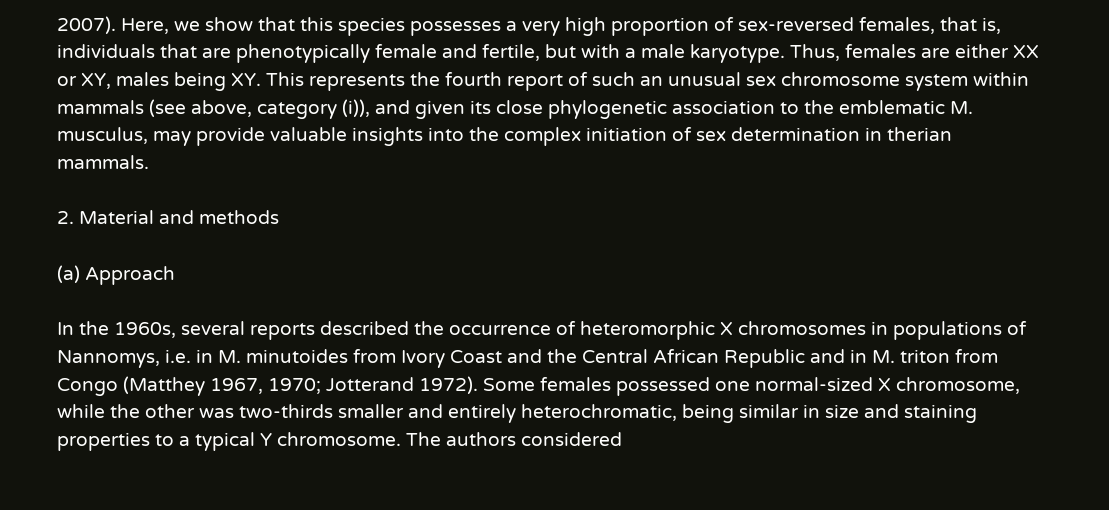2007). Here, we show that this species possesses a very high proportion of sex-reversed females, that is, individuals that are phenotypically female and fertile, but with a male karyotype. Thus, females are either XX or XY, males being XY. This represents the fourth report of such an unusual sex chromosome system within mammals (see above, category (i)), and given its close phylogenetic association to the emblematic M. musculus, may provide valuable insights into the complex initiation of sex determination in therian mammals.

2. Material and methods

(a) Approach

In the 1960s, several reports described the occurrence of heteromorphic X chromosomes in populations of Nannomys, i.e. in M. minutoides from Ivory Coast and the Central African Republic and in M. triton from Congo (Matthey 1967, 1970; Jotterand 1972). Some females possessed one normal-sized X chromosome, while the other was two-thirds smaller and entirely heterochromatic, being similar in size and staining properties to a typical Y chromosome. The authors considered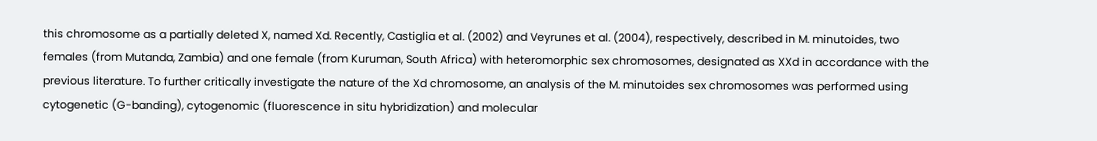this chromosome as a partially deleted X, named Xd. Recently, Castiglia et al. (2002) and Veyrunes et al. (2004), respectively, described in M. minutoides, two females (from Mutanda, Zambia) and one female (from Kuruman, South Africa) with heteromorphic sex chromosomes, designated as XXd in accordance with the previous literature. To further critically investigate the nature of the Xd chromosome, an analysis of the M. minutoides sex chromosomes was performed using cytogenetic (G-banding), cytogenomic (fluorescence in situ hybridization) and molecular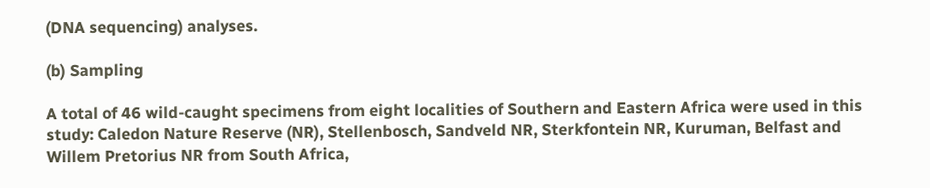(DNA sequencing) analyses.

(b) Sampling

A total of 46 wild-caught specimens from eight localities of Southern and Eastern Africa were used in this study: Caledon Nature Reserve (NR), Stellenbosch, Sandveld NR, Sterkfontein NR, Kuruman, Belfast and Willem Pretorius NR from South Africa,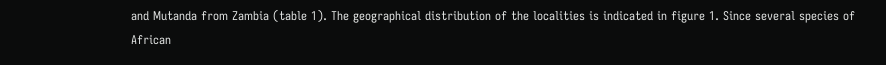and Mutanda from Zambia (table 1). The geographical distribution of the localities is indicated in figure 1. Since several species of African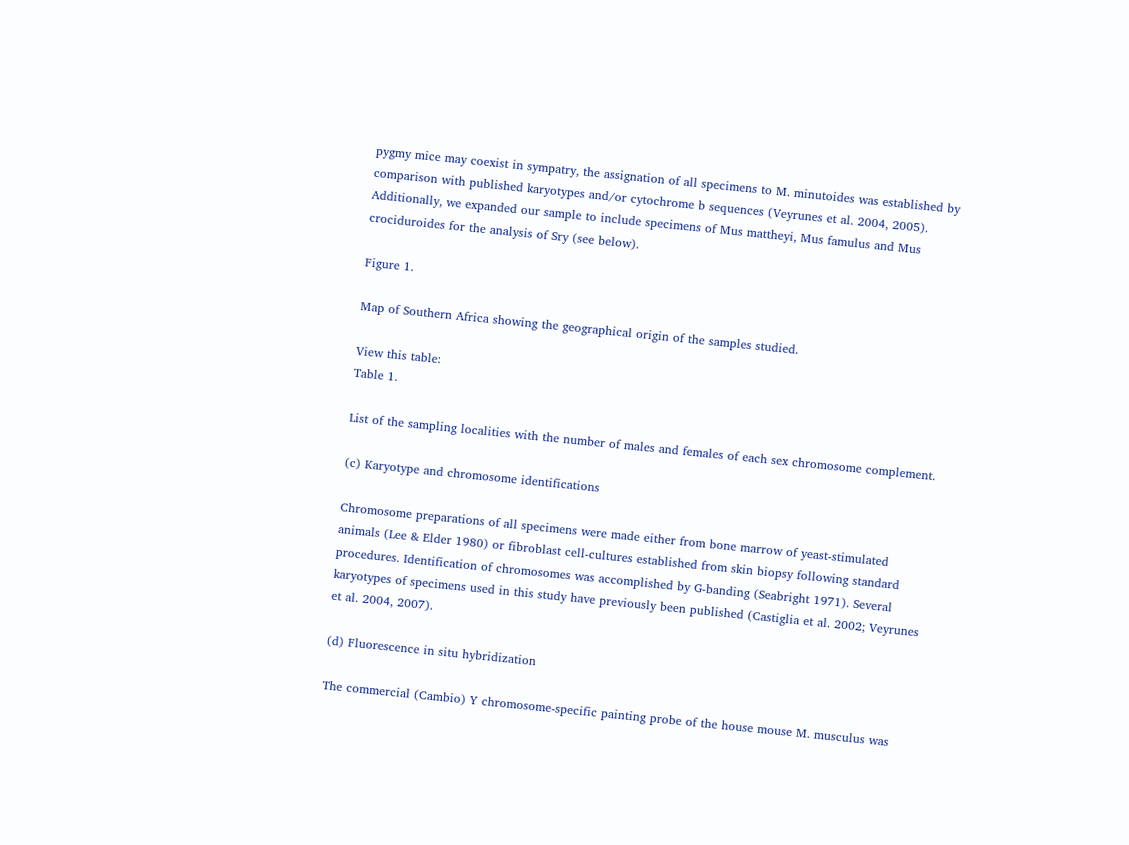pygmy mice may coexist in sympatry, the assignation of all specimens to M. minutoides was established by comparison with published karyotypes and/or cytochrome b sequences (Veyrunes et al. 2004, 2005). Additionally, we expanded our sample to include specimens of Mus mattheyi, Mus famulus and Mus crociduroides for the analysis of Sry (see below).

Figure 1.

Map of Southern Africa showing the geographical origin of the samples studied.

View this table:
Table 1.

List of the sampling localities with the number of males and females of each sex chromosome complement.

(c) Karyotype and chromosome identifications

Chromosome preparations of all specimens were made either from bone marrow of yeast-stimulated animals (Lee & Elder 1980) or fibroblast cell-cultures established from skin biopsy following standard procedures. Identification of chromosomes was accomplished by G-banding (Seabright 1971). Several karyotypes of specimens used in this study have previously been published (Castiglia et al. 2002; Veyrunes et al. 2004, 2007).

(d) Fluorescence in situ hybridization

The commercial (Cambio) Y chromosome-specific painting probe of the house mouse M. musculus was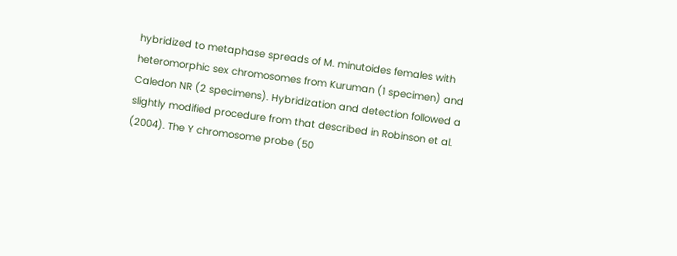hybridized to metaphase spreads of M. minutoides females with heteromorphic sex chromosomes from Kuruman (1 specimen) and Caledon NR (2 specimens). Hybridization and detection followed a slightly modified procedure from that described in Robinson et al. (2004). The Y chromosome probe (50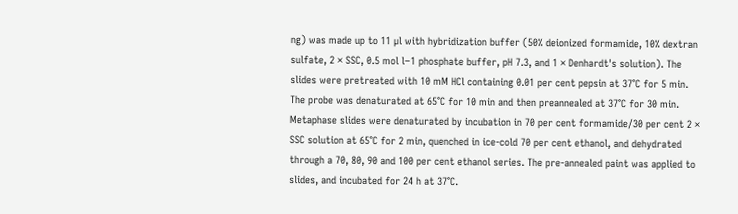ng) was made up to 11 µl with hybridization buffer (50% deionized formamide, 10% dextran sulfate, 2 × SSC, 0.5 mol l−1 phosphate buffer, pH 7.3, and 1 × Denhardt's solution). The slides were pretreated with 10 mM HCl containing 0.01 per cent pepsin at 37°C for 5 min. The probe was denaturated at 65°C for 10 min and then preannealed at 37°C for 30 min. Metaphase slides were denaturated by incubation in 70 per cent formamide/30 per cent 2 × SSC solution at 65°C for 2 min, quenched in ice-cold 70 per cent ethanol, and dehydrated through a 70, 80, 90 and 100 per cent ethanol series. The pre-annealed paint was applied to slides, and incubated for 24 h at 37°C.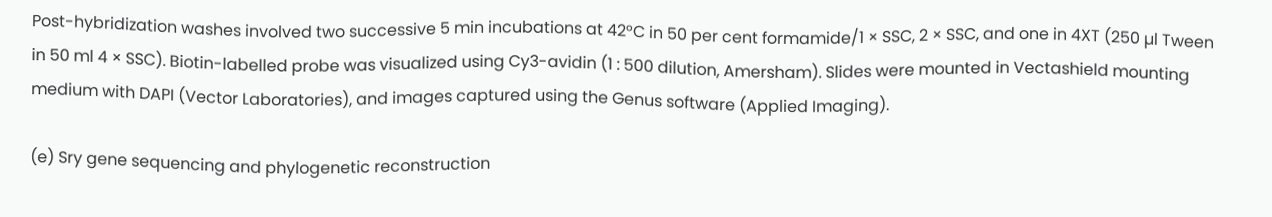Post-hybridization washes involved two successive 5 min incubations at 42°C in 50 per cent formamide/1 × SSC, 2 × SSC, and one in 4XT (250 µl Tween in 50 ml 4 × SSC). Biotin-labelled probe was visualized using Cy3-avidin (1 : 500 dilution, Amersham). Slides were mounted in Vectashield mounting medium with DAPI (Vector Laboratories), and images captured using the Genus software (Applied Imaging).

(e) Sry gene sequencing and phylogenetic reconstruction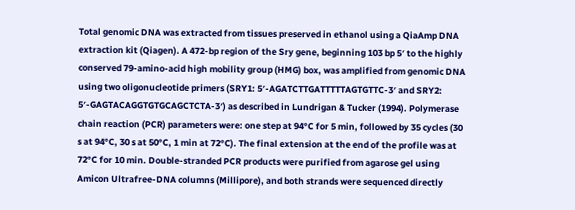Total genomic DNA was extracted from tissues preserved in ethanol using a QiaAmp DNA extraction kit (Qiagen). A 472-bp region of the Sry gene, beginning 103 bp 5′ to the highly conserved 79-amino-acid high mobility group (HMG) box, was amplified from genomic DNA using two oligonucleotide primers (SRY1: 5′-AGATCTTGATTTTTAGTGTTC-3′ and SRY2: 5′-GAGTACAGGTGTGCAGCTCTA-3′) as described in Lundrigan & Tucker (1994). Polymerase chain reaction (PCR) parameters were: one step at 94°C for 5 min, followed by 35 cycles (30 s at 94°C, 30 s at 50°C, 1 min at 72°C). The final extension at the end of the profile was at 72°C for 10 min. Double-stranded PCR products were purified from agarose gel using Amicon Ultrafree-DNA columns (Millipore), and both strands were sequenced directly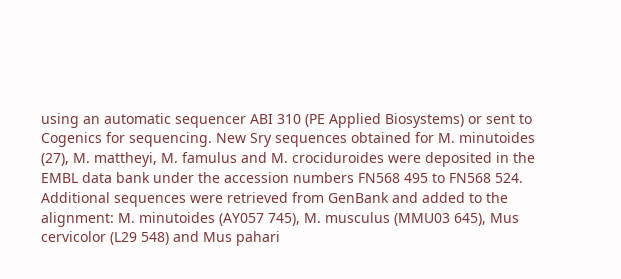using an automatic sequencer ABI 310 (PE Applied Biosystems) or sent to Cogenics for sequencing. New Sry sequences obtained for M. minutoides (27), M. mattheyi, M. famulus and M. crociduroides were deposited in the EMBL data bank under the accession numbers FN568 495 to FN568 524. Additional sequences were retrieved from GenBank and added to the alignment: M. minutoides (AY057 745), M. musculus (MMU03 645), Mus cervicolor (L29 548) and Mus pahari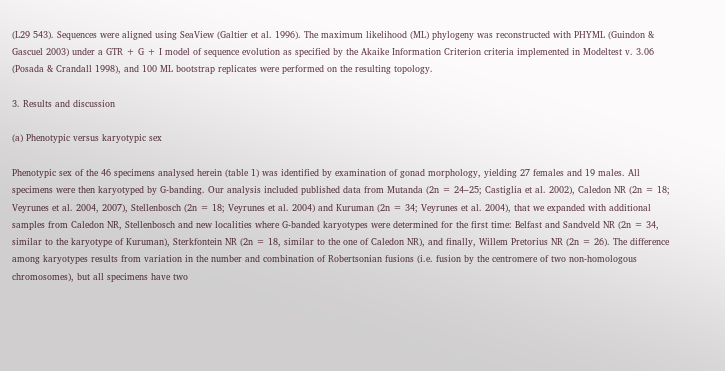(L29 543). Sequences were aligned using SeaView (Galtier et al. 1996). The maximum likelihood (ML) phylogeny was reconstructed with PHYML (Guindon & Gascuel 2003) under a GTR + G + I model of sequence evolution as specified by the Akaike Information Criterion criteria implemented in Modeltest v. 3.06 (Posada & Crandall 1998), and 100 ML bootstrap replicates were performed on the resulting topology.

3. Results and discussion

(a) Phenotypic versus karyotypic sex

Phenotypic sex of the 46 specimens analysed herein (table 1) was identified by examination of gonad morphology, yielding 27 females and 19 males. All specimens were then karyotyped by G-banding. Our analysis included published data from Mutanda (2n = 24–25; Castiglia et al. 2002), Caledon NR (2n = 18; Veyrunes et al. 2004, 2007), Stellenbosch (2n = 18; Veyrunes et al. 2004) and Kuruman (2n = 34; Veyrunes et al. 2004), that we expanded with additional samples from Caledon NR, Stellenbosch and new localities where G-banded karyotypes were determined for the first time: Belfast and Sandveld NR (2n = 34, similar to the karyotype of Kuruman), Sterkfontein NR (2n = 18, similar to the one of Caledon NR), and finally, Willem Pretorius NR (2n = 26). The difference among karyotypes results from variation in the number and combination of Robertsonian fusions (i.e. fusion by the centromere of two non-homologous chromosomes), but all specimens have two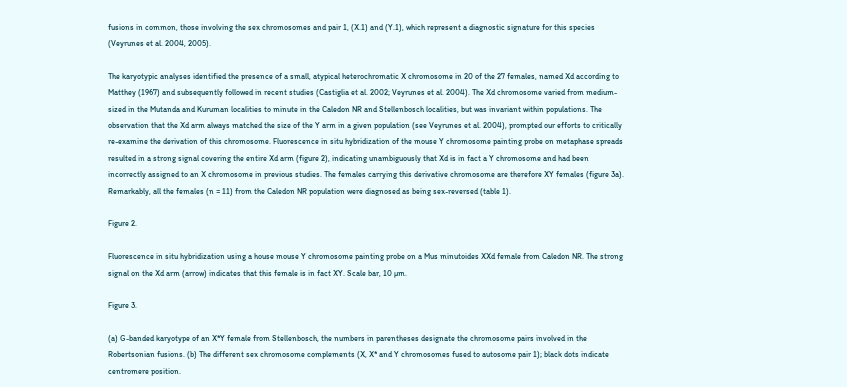fusions in common, those involving the sex chromosomes and pair 1, (X.1) and (Y.1), which represent a diagnostic signature for this species (Veyrunes et al. 2004, 2005).

The karyotypic analyses identified the presence of a small, atypical heterochromatic X chromosome in 20 of the 27 females, named Xd according to Matthey (1967) and subsequently followed in recent studies (Castiglia et al. 2002; Veyrunes et al. 2004). The Xd chromosome varied from medium-sized in the Mutanda and Kuruman localities to minute in the Caledon NR and Stellenbosch localities, but was invariant within populations. The observation that the Xd arm always matched the size of the Y arm in a given population (see Veyrunes et al. 2004), prompted our efforts to critically re-examine the derivation of this chromosome. Fluorescence in situ hybridization of the mouse Y chromosome painting probe on metaphase spreads resulted in a strong signal covering the entire Xd arm (figure 2), indicating unambiguously that Xd is in fact a Y chromosome and had been incorrectly assigned to an X chromosome in previous studies. The females carrying this derivative chromosome are therefore XY females (figure 3a). Remarkably, all the females (n = 11) from the Caledon NR population were diagnosed as being sex-reversed (table 1).

Figure 2.

Fluorescence in situ hybridization using a house mouse Y chromosome painting probe on a Mus minutoides XXd female from Caledon NR. The strong signal on the Xd arm (arrow) indicates that this female is in fact XY. Scale bar, 10 µm.

Figure 3.

(a) G-banded karyotype of an X*Y female from Stellenbosch, the numbers in parentheses designate the chromosome pairs involved in the Robertsonian fusions. (b) The different sex chromosome complements (X, X* and Y chromosomes fused to autosome pair 1); black dots indicate centromere position.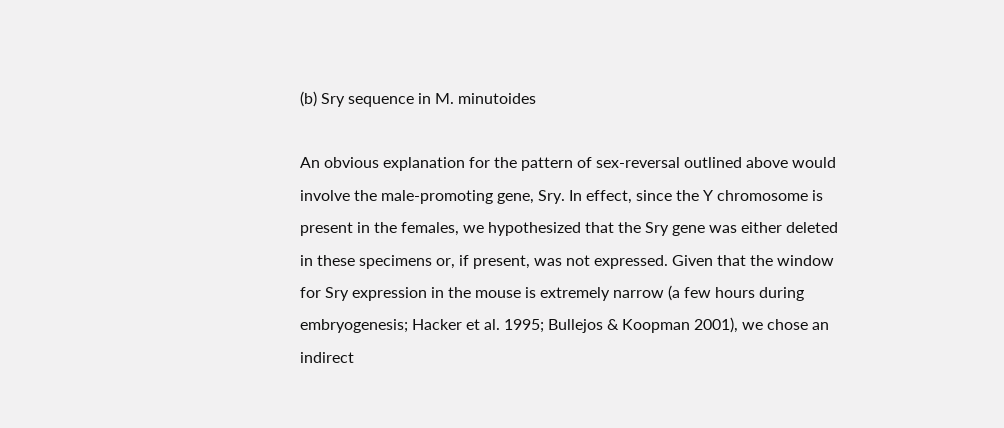(b) Sry sequence in M. minutoides

An obvious explanation for the pattern of sex-reversal outlined above would involve the male-promoting gene, Sry. In effect, since the Y chromosome is present in the females, we hypothesized that the Sry gene was either deleted in these specimens or, if present, was not expressed. Given that the window for Sry expression in the mouse is extremely narrow (a few hours during embryogenesis; Hacker et al. 1995; Bullejos & Koopman 2001), we chose an indirect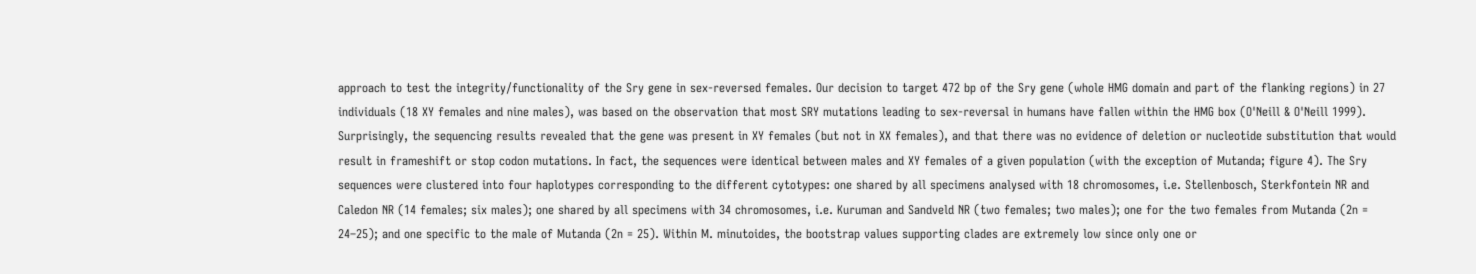approach to test the integrity/functionality of the Sry gene in sex-reversed females. Our decision to target 472 bp of the Sry gene (whole HMG domain and part of the flanking regions) in 27 individuals (18 XY females and nine males), was based on the observation that most SRY mutations leading to sex-reversal in humans have fallen within the HMG box (O'Neill & O'Neill 1999). Surprisingly, the sequencing results revealed that the gene was present in XY females (but not in XX females), and that there was no evidence of deletion or nucleotide substitution that would result in frameshift or stop codon mutations. In fact, the sequences were identical between males and XY females of a given population (with the exception of Mutanda; figure 4). The Sry sequences were clustered into four haplotypes corresponding to the different cytotypes: one shared by all specimens analysed with 18 chromosomes, i.e. Stellenbosch, Sterkfontein NR and Caledon NR (14 females; six males); one shared by all specimens with 34 chromosomes, i.e. Kuruman and Sandveld NR (two females; two males); one for the two females from Mutanda (2n = 24–25); and one specific to the male of Mutanda (2n = 25). Within M. minutoides, the bootstrap values supporting clades are extremely low since only one or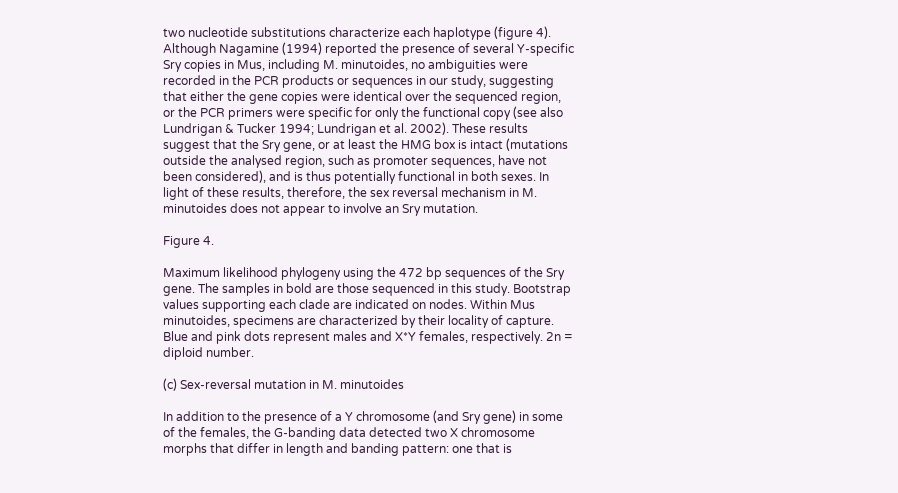two nucleotide substitutions characterize each haplotype (figure 4). Although Nagamine (1994) reported the presence of several Y-specific Sry copies in Mus, including M. minutoides, no ambiguities were recorded in the PCR products or sequences in our study, suggesting that either the gene copies were identical over the sequenced region, or the PCR primers were specific for only the functional copy (see also Lundrigan & Tucker 1994; Lundrigan et al. 2002). These results suggest that the Sry gene, or at least the HMG box is intact (mutations outside the analysed region, such as promoter sequences, have not been considered), and is thus potentially functional in both sexes. In light of these results, therefore, the sex reversal mechanism in M. minutoides does not appear to involve an Sry mutation.

Figure 4.

Maximum likelihood phylogeny using the 472 bp sequences of the Sry gene. The samples in bold are those sequenced in this study. Bootstrap values supporting each clade are indicated on nodes. Within Mus minutoides, specimens are characterized by their locality of capture. Blue and pink dots represent males and X*Y females, respectively. 2n = diploid number.

(c) Sex-reversal mutation in M. minutoides

In addition to the presence of a Y chromosome (and Sry gene) in some of the females, the G-banding data detected two X chromosome morphs that differ in length and banding pattern: one that is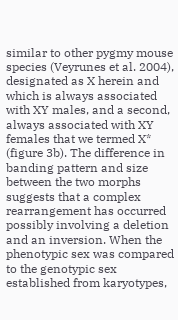similar to other pygmy mouse species (Veyrunes et al. 2004), designated as X herein and which is always associated with XY males, and a second, always associated with XY females that we termed X* (figure 3b). The difference in banding pattern and size between the two morphs suggests that a complex rearrangement has occurred possibly involving a deletion and an inversion. When the phenotypic sex was compared to the genotypic sex established from karyotypes,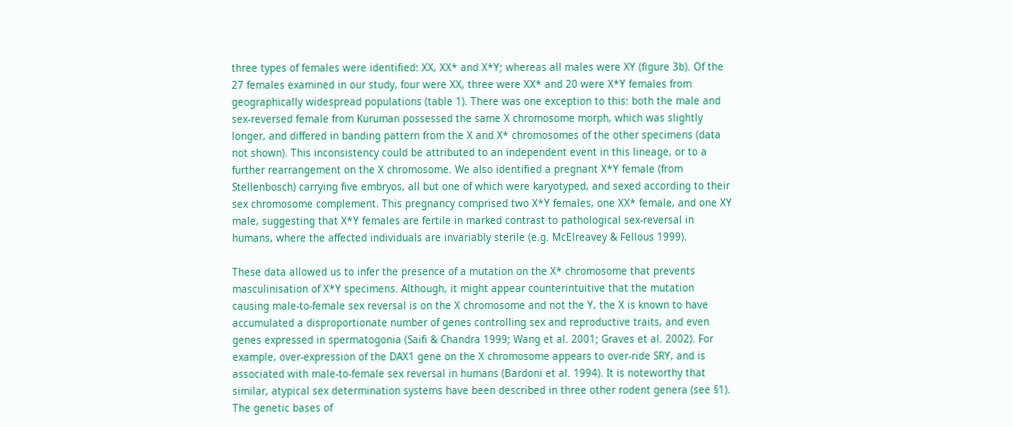three types of females were identified: XX, XX* and X*Y; whereas all males were XY (figure 3b). Of the 27 females examined in our study, four were XX, three were XX* and 20 were X*Y females from geographically widespread populations (table 1). There was one exception to this: both the male and sex-reversed female from Kuruman possessed the same X chromosome morph, which was slightly longer, and differed in banding pattern from the X and X* chromosomes of the other specimens (data not shown). This inconsistency could be attributed to an independent event in this lineage, or to a further rearrangement on the X chromosome. We also identified a pregnant X*Y female (from Stellenbosch) carrying five embryos, all but one of which were karyotyped, and sexed according to their sex chromosome complement. This pregnancy comprised two X*Y females, one XX* female, and one XY male, suggesting that X*Y females are fertile in marked contrast to pathological sex-reversal in humans, where the affected individuals are invariably sterile (e.g. McElreavey & Fellous 1999).

These data allowed us to infer the presence of a mutation on the X* chromosome that prevents masculinisation of X*Y specimens. Although, it might appear counterintuitive that the mutation causing male-to-female sex reversal is on the X chromosome and not the Y, the X is known to have accumulated a disproportionate number of genes controlling sex and reproductive traits, and even genes expressed in spermatogonia (Saifi & Chandra 1999; Wang et al. 2001; Graves et al. 2002). For example, over-expression of the DAX1 gene on the X chromosome appears to over-ride SRY, and is associated with male-to-female sex reversal in humans (Bardoni et al. 1994). It is noteworthy that similar, atypical sex determination systems have been described in three other rodent genera (see §1). The genetic bases of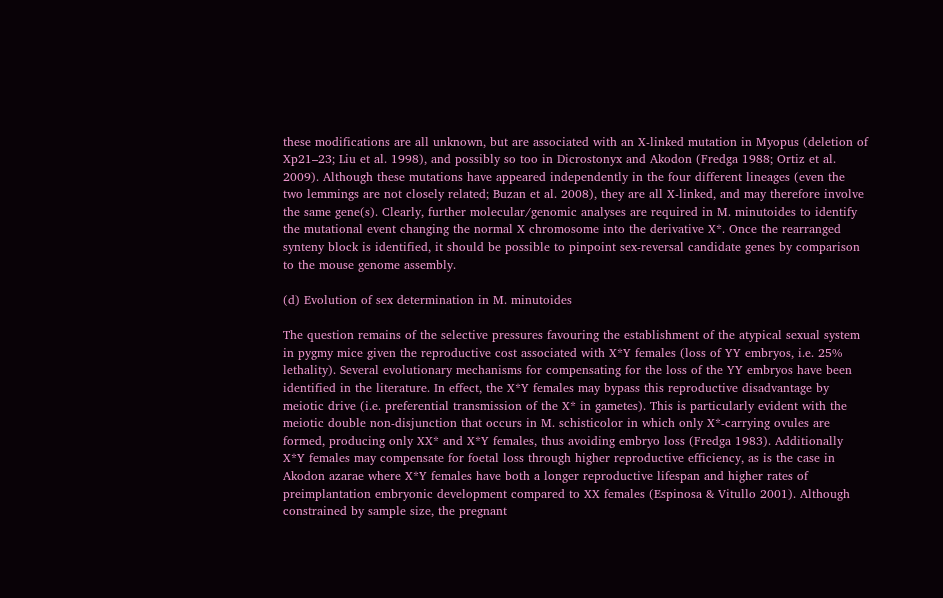these modifications are all unknown, but are associated with an X-linked mutation in Myopus (deletion of Xp21–23; Liu et al. 1998), and possibly so too in Dicrostonyx and Akodon (Fredga 1988; Ortiz et al. 2009). Although these mutations have appeared independently in the four different lineages (even the two lemmings are not closely related; Buzan et al. 2008), they are all X-linked, and may therefore involve the same gene(s). Clearly, further molecular/genomic analyses are required in M. minutoides to identify the mutational event changing the normal X chromosome into the derivative X*. Once the rearranged synteny block is identified, it should be possible to pinpoint sex-reversal candidate genes by comparison to the mouse genome assembly.

(d) Evolution of sex determination in M. minutoides

The question remains of the selective pressures favouring the establishment of the atypical sexual system in pygmy mice given the reproductive cost associated with X*Y females (loss of YY embryos, i.e. 25% lethality). Several evolutionary mechanisms for compensating for the loss of the YY embryos have been identified in the literature. In effect, the X*Y females may bypass this reproductive disadvantage by meiotic drive (i.e. preferential transmission of the X* in gametes). This is particularly evident with the meiotic double non-disjunction that occurs in M. schisticolor in which only X*-carrying ovules are formed, producing only XX* and X*Y females, thus avoiding embryo loss (Fredga 1983). Additionally X*Y females may compensate for foetal loss through higher reproductive efficiency, as is the case in Akodon azarae where X*Y females have both a longer reproductive lifespan and higher rates of preimplantation embryonic development compared to XX females (Espinosa & Vitullo 2001). Although constrained by sample size, the pregnant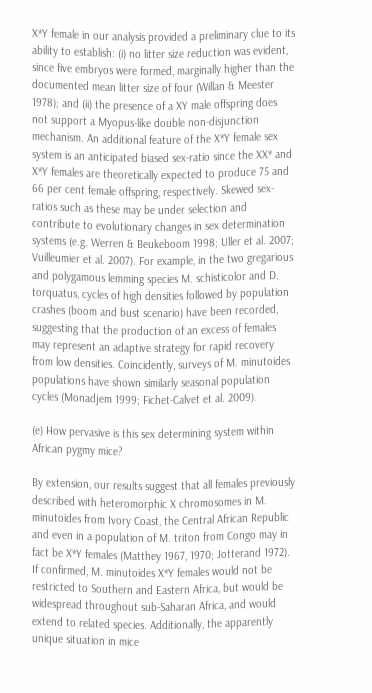X*Y female in our analysis provided a preliminary clue to its ability to establish: (i) no litter size reduction was evident, since five embryos were formed, marginally higher than the documented mean litter size of four (Willan & Meester 1978); and (ii) the presence of a XY male offspring does not support a Myopus-like double non-disjunction mechanism. An additional feature of the X*Y female sex system is an anticipated biased sex-ratio since the XX* and X*Y females are theoretically expected to produce 75 and 66 per cent female offspring, respectively. Skewed sex-ratios such as these may be under selection and contribute to evolutionary changes in sex determination systems (e.g. Werren & Beukeboom 1998; Uller et al. 2007; Vuilleumier et al. 2007). For example, in the two gregarious and polygamous lemming species M. schisticolor and D. torquatus, cycles of high densities followed by population crashes (boom and bust scenario) have been recorded, suggesting that the production of an excess of females may represent an adaptive strategy for rapid recovery from low densities. Coincidently, surveys of M. minutoides populations have shown similarly seasonal population cycles (Monadjem 1999; Fichet-Calvet et al. 2009).

(e) How pervasive is this sex determining system within African pygmy mice?

By extension, our results suggest that all females previously described with heteromorphic X chromosomes in M. minutoides from Ivory Coast, the Central African Republic and even in a population of M. triton from Congo may in fact be X*Y females (Matthey 1967, 1970; Jotterand 1972). If confirmed, M. minutoides X*Y females would not be restricted to Southern and Eastern Africa, but would be widespread throughout sub-Saharan Africa, and would extend to related species. Additionally, the apparently unique situation in mice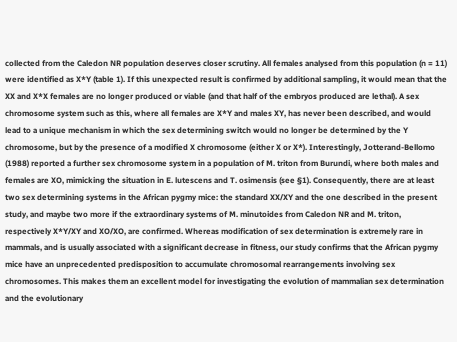collected from the Caledon NR population deserves closer scrutiny. All females analysed from this population (n = 11) were identified as X*Y (table 1). If this unexpected result is confirmed by additional sampling, it would mean that the XX and X*X females are no longer produced or viable (and that half of the embryos produced are lethal). A sex chromosome system such as this, where all females are X*Y and males XY, has never been described, and would lead to a unique mechanism in which the sex determining switch would no longer be determined by the Y chromosome, but by the presence of a modified X chromosome (either X or X*). Interestingly, Jotterand-Bellomo (1988) reported a further sex chromosome system in a population of M. triton from Burundi, where both males and females are XO, mimicking the situation in E. lutescens and T. osimensis (see §1). Consequently, there are at least two sex determining systems in the African pygmy mice: the standard XX/XY and the one described in the present study, and maybe two more if the extraordinary systems of M. minutoides from Caledon NR and M. triton, respectively X*Y/XY and XO/XO, are confirmed. Whereas modification of sex determination is extremely rare in mammals, and is usually associated with a significant decrease in fitness, our study confirms that the African pygmy mice have an unprecedented predisposition to accumulate chromosomal rearrangements involving sex chromosomes. This makes them an excellent model for investigating the evolution of mammalian sex determination and the evolutionary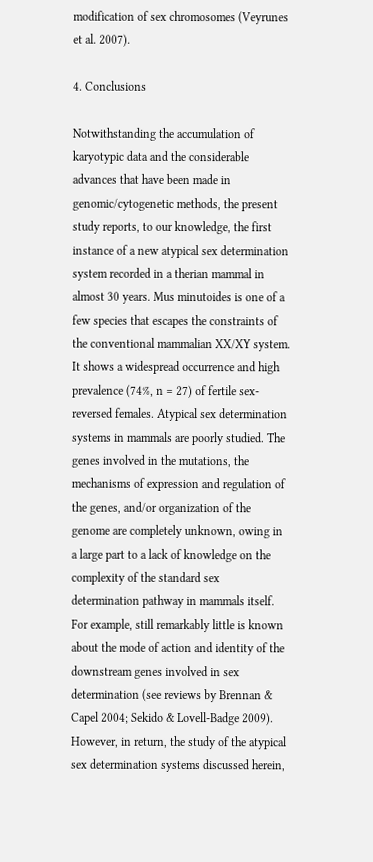modification of sex chromosomes (Veyrunes et al. 2007).

4. Conclusions

Notwithstanding the accumulation of karyotypic data and the considerable advances that have been made in genomic/cytogenetic methods, the present study reports, to our knowledge, the first instance of a new atypical sex determination system recorded in a therian mammal in almost 30 years. Mus minutoides is one of a few species that escapes the constraints of the conventional mammalian XX/XY system. It shows a widespread occurrence and high prevalence (74%, n = 27) of fertile sex-reversed females. Atypical sex determination systems in mammals are poorly studied. The genes involved in the mutations, the mechanisms of expression and regulation of the genes, and/or organization of the genome are completely unknown, owing in a large part to a lack of knowledge on the complexity of the standard sex determination pathway in mammals itself. For example, still remarkably little is known about the mode of action and identity of the downstream genes involved in sex determination (see reviews by Brennan & Capel 2004; Sekido & Lovell-Badge 2009). However, in return, the study of the atypical sex determination systems discussed herein,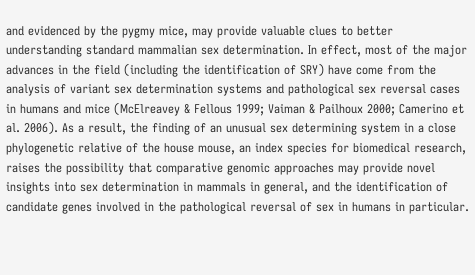and evidenced by the pygmy mice, may provide valuable clues to better understanding standard mammalian sex determination. In effect, most of the major advances in the field (including the identification of SRY) have come from the analysis of variant sex determination systems and pathological sex reversal cases in humans and mice (McElreavey & Fellous 1999; Vaiman & Pailhoux 2000; Camerino et al. 2006). As a result, the finding of an unusual sex determining system in a close phylogenetic relative of the house mouse, an index species for biomedical research, raises the possibility that comparative genomic approaches may provide novel insights into sex determination in mammals in general, and the identification of candidate genes involved in the pathological reversal of sex in humans in particular.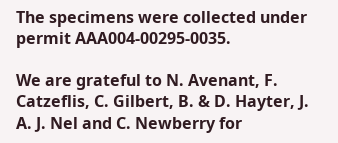The specimens were collected under permit AAA004-00295-0035.

We are grateful to N. Avenant, F. Catzeflis, C. Gilbert, B. & D. Hayter, J. A. J. Nel and C. Newberry for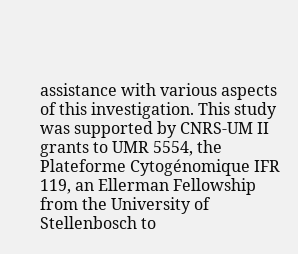assistance with various aspects of this investigation. This study was supported by CNRS-UM II grants to UMR 5554, the Plateforme Cytogénomique IFR 119, an Ellerman Fellowship from the University of Stellenbosch to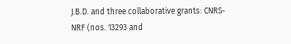J.B.D. and three collaborative grants: CNRS-NRF (nos. 13293 and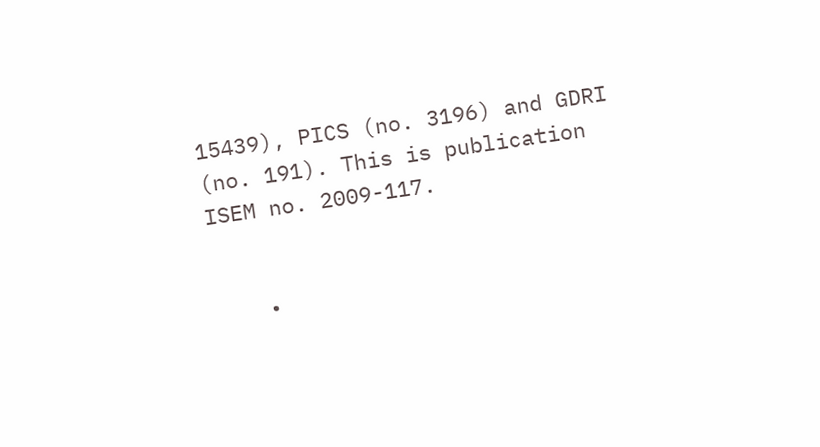15439), PICS (no. 3196) and GDRI (no. 191). This is publication ISEM no. 2009-117.


    •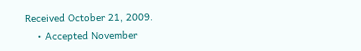Received October 21, 2009.
    • Accepted November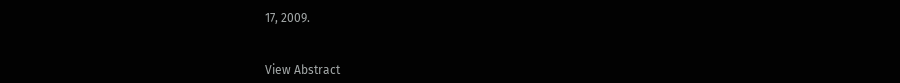17, 2009.


View Abstract